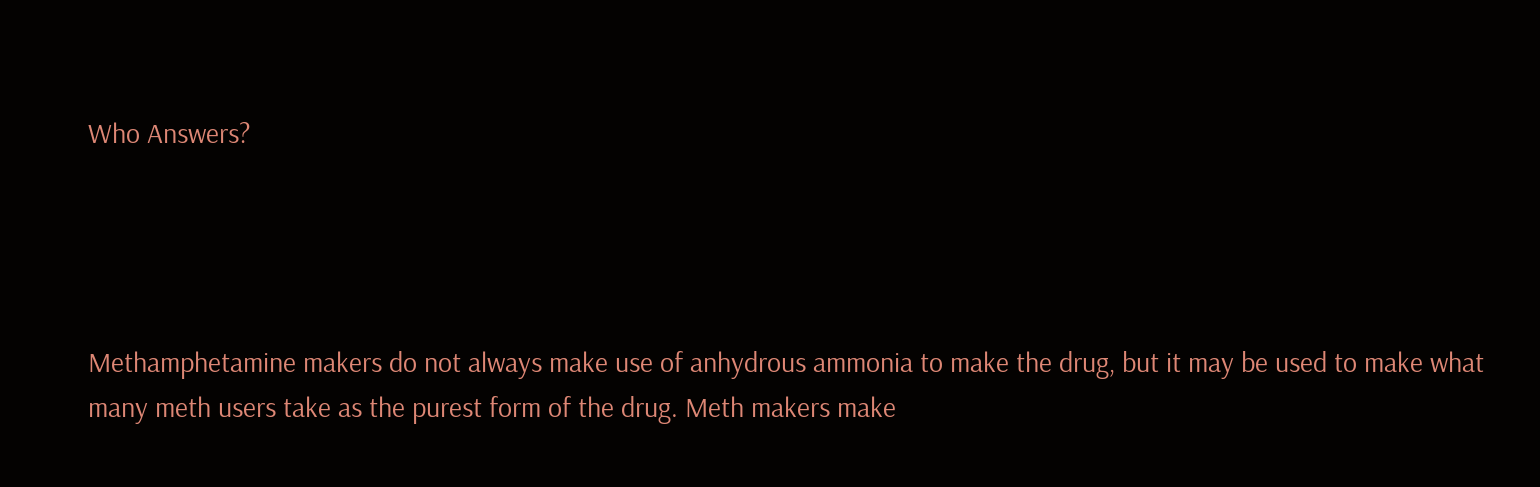Who Answers?




Methamphetamine makers do not always make use of anhydrous ammonia to make the drug, but it may be used to make what many meth users take as the purest form of the drug. Meth makers make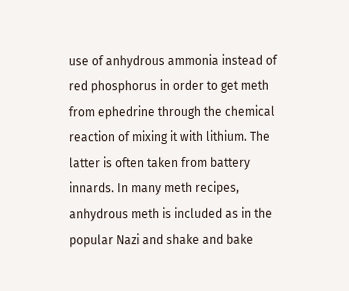use of anhydrous ammonia instead of red phosphorus in order to get meth from ephedrine through the chemical reaction of mixing it with lithium. The latter is often taken from battery innards. In many meth recipes, anhydrous meth is included as in the popular Nazi and shake and bake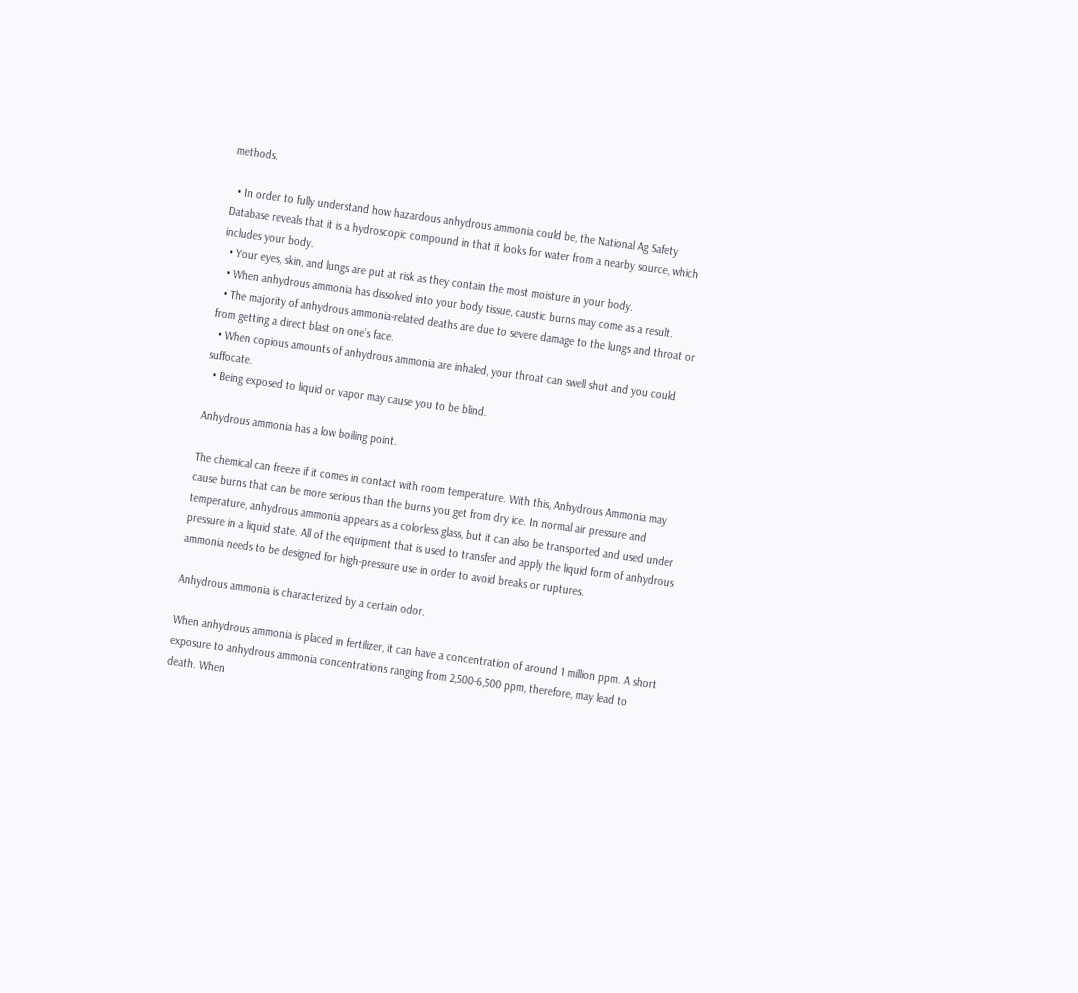methods.

  • In order to fully understand how hazardous anhydrous ammonia could be, the National Ag Safety Database reveals that it is a hydroscopic compound in that it looks for water from a nearby source, which includes your body.
  • Your eyes, skin, and lungs are put at risk as they contain the most moisture in your body.
  • When anhydrous ammonia has dissolved into your body tissue, caustic burns may come as a result.
  • The majority of anhydrous ammonia-related deaths are due to severe damage to the lungs and throat or from getting a direct blast on one’s face.
  • When copious amounts of anhydrous ammonia are inhaled, your throat can swell shut and you could suffocate.
  • Being exposed to liquid or vapor may cause you to be blind.

Anhydrous ammonia has a low boiling point.

The chemical can freeze if it comes in contact with room temperature. With this, Anhydrous Ammonia may cause burns that can be more serious than the burns you get from dry ice. In normal air pressure and temperature, anhydrous ammonia appears as a colorless glass, but it can also be transported and used under pressure in a liquid state. All of the equipment that is used to transfer and apply the liquid form of anhydrous ammonia needs to be designed for high-pressure use in order to avoid breaks or ruptures.

Anhydrous ammonia is characterized by a certain odor.

When anhydrous ammonia is placed in fertilizer, it can have a concentration of around 1 million ppm. A short exposure to anhydrous ammonia concentrations ranging from 2,500-6,500 ppm, therefore, may lead to death. When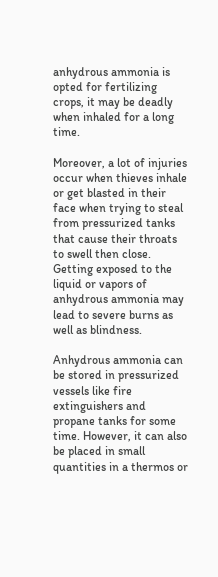anhydrous ammonia is opted for fertilizing crops, it may be deadly when inhaled for a long time.

Moreover, a lot of injuries occur when thieves inhale or get blasted in their face when trying to steal from pressurized tanks that cause their throats to swell then close. Getting exposed to the liquid or vapors of anhydrous ammonia may lead to severe burns as well as blindness.

Anhydrous ammonia can be stored in pressurized vessels like fire extinguishers and propane tanks for some time. However, it can also be placed in small quantities in a thermos or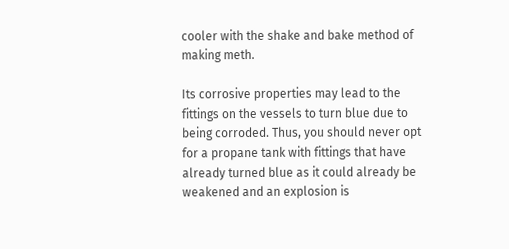cooler with the shake and bake method of making meth.

Its corrosive properties may lead to the fittings on the vessels to turn blue due to being corroded. Thus, you should never opt for a propane tank with fittings that have already turned blue as it could already be weakened and an explosion is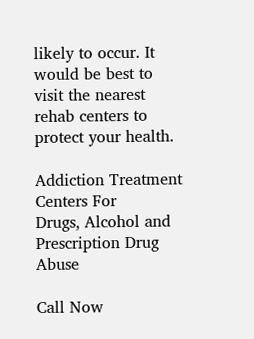likely to occur. It would be best to visit the nearest rehab centers to protect your health.

Addiction Treatment Centers For
Drugs, Alcohol and Prescription Drug Abuse

Call Now